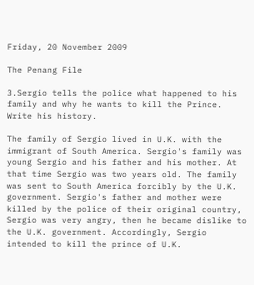Friday, 20 November 2009

The Penang File

3.Sergio tells the police what happened to his family and why he wants to kill the Prince. Write his history.

The family of Sergio lived in U.K. with the immigrant of South America. Sergio's family was young Sergio and his father and his mother. At that time Sergio was two years old. The family was sent to South America forcibly by the U.K. government. Sergio's father and mother were killed by the police of their original country, Sergio was very angry, then he became dislike to the U.K. government. Accordingly, Sergio intended to kill the prince of U.K.